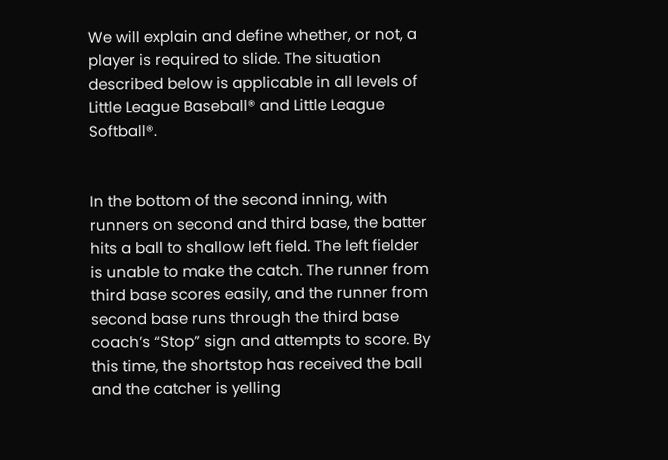We will explain and define whether, or not, a player is required to slide. The situation described below is applicable in all levels of Little League Baseball® and Little League Softball®.


In the bottom of the second inning, with runners on second and third base, the batter hits a ball to shallow left field. The left fielder is unable to make the catch. The runner from third base scores easily, and the runner from second base runs through the third base coach’s “Stop” sign and attempts to score. By this time, the shortstop has received the ball and the catcher is yelling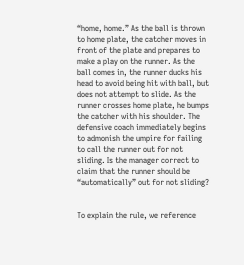“home, home.” As the ball is thrown to home plate, the catcher moves in front of the plate and prepares to make a play on the runner. As the ball comes in, the runner ducks his head to avoid being hit with ball, but does not attempt to slide. As the runner crosses home plate, he bumps the catcher with his shoulder. The defensive coach immediately begins to admonish the umpire for failing to call the runner out for not sliding. Is the manager correct to claim that the runner should be “automatically” out for not sliding?


To explain the rule, we reference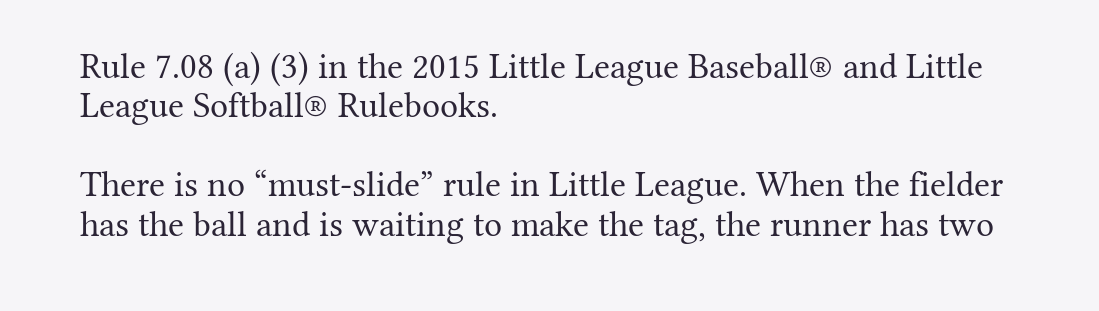Rule 7.08 (a) (3) in the 2015 Little League Baseball® and Little League Softball® Rulebooks.

There is no “must-slide” rule in Little League. When the fielder has the ball and is waiting to make the tag, the runner has two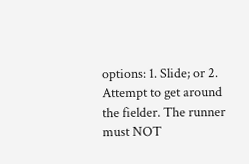options: 1. Slide; or 2. Attempt to get around the fielder. The runner must NOT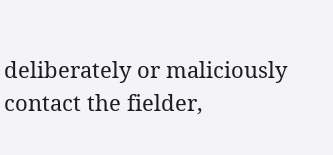deliberately or maliciously contact the fielder,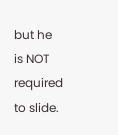but he is NOT required to slide.